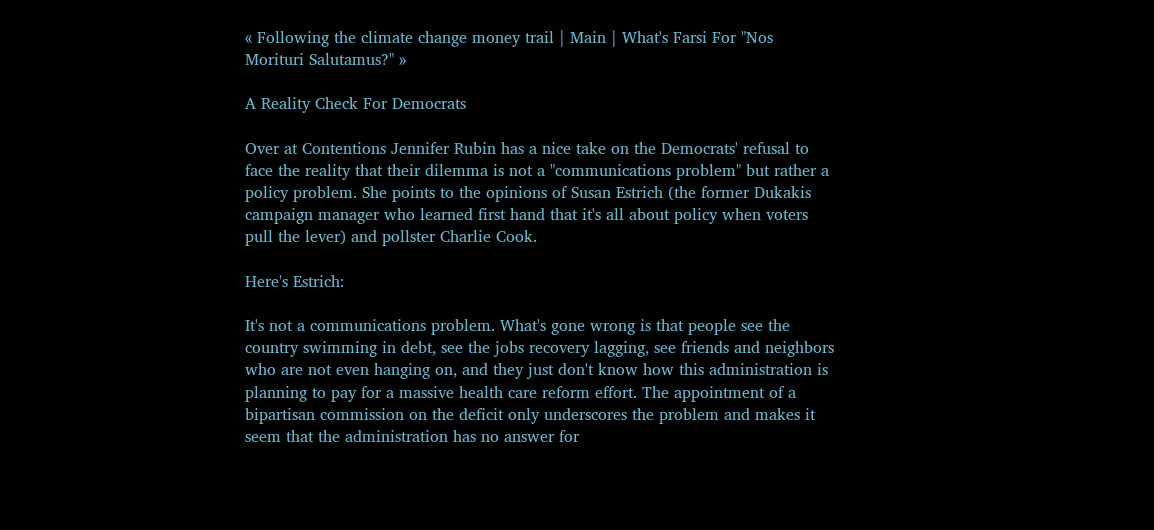« Following the climate change money trail | Main | What's Farsi For "Nos Morituri Salutamus?" »

A Reality Check For Democrats

Over at Contentions Jennifer Rubin has a nice take on the Democrats' refusal to face the reality that their dilemma is not a "communications problem" but rather a policy problem. She points to the opinions of Susan Estrich (the former Dukakis campaign manager who learned first hand that it's all about policy when voters pull the lever) and pollster Charlie Cook.

Here's Estrich:

It's not a communications problem. What's gone wrong is that people see the country swimming in debt, see the jobs recovery lagging, see friends and neighbors who are not even hanging on, and they just don't know how this administration is planning to pay for a massive health care reform effort. The appointment of a bipartisan commission on the deficit only underscores the problem and makes it seem that the administration has no answer for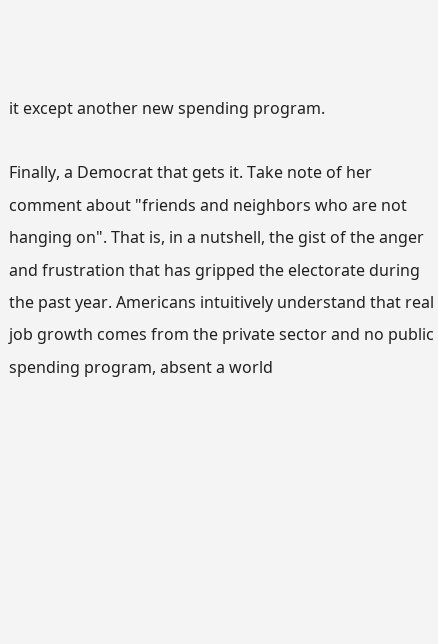it except another new spending program.

Finally, a Democrat that gets it. Take note of her comment about "friends and neighbors who are not hanging on". That is, in a nutshell, the gist of the anger and frustration that has gripped the electorate during the past year. Americans intuitively understand that real job growth comes from the private sector and no public spending program, absent a world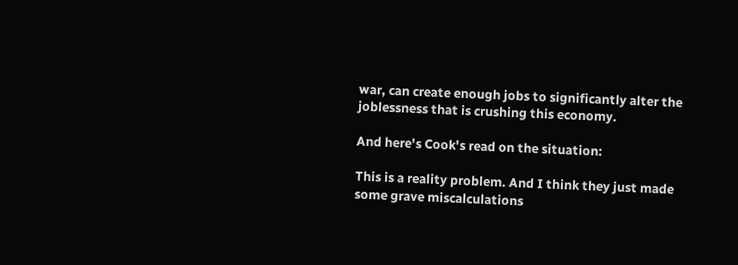war, can create enough jobs to significantly alter the joblessness that is crushing this economy.

And here's Cook's read on the situation:

This is a reality problem. And I think they just made some grave miscalculations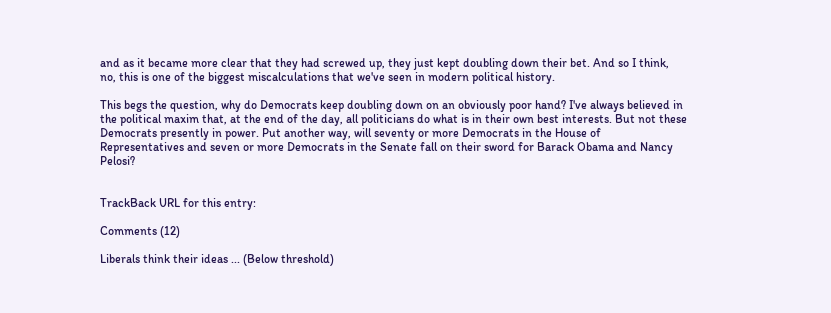and as it became more clear that they had screwed up, they just kept doubling down their bet. And so I think, no, this is one of the biggest miscalculations that we've seen in modern political history.

This begs the question, why do Democrats keep doubling down on an obviously poor hand? I've always believed in the political maxim that, at the end of the day, all politicians do what is in their own best interests. But not these Democrats presently in power. Put another way, will seventy or more Democrats in the House of Representatives and seven or more Democrats in the Senate fall on their sword for Barack Obama and Nancy Pelosi?


TrackBack URL for this entry:

Comments (12)

Liberals think their ideas ... (Below threshold)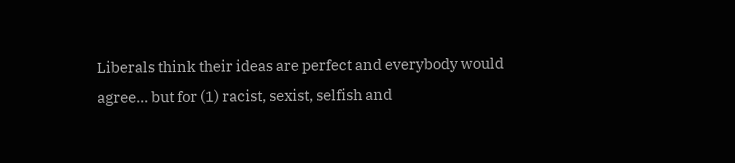Liberals think their ideas are perfect and everybody would agree... but for (1) racist, sexist, selfish and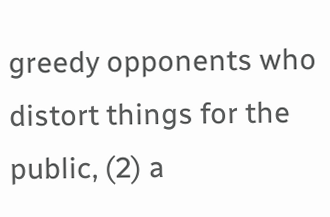greedy opponents who distort things for the public, (2) a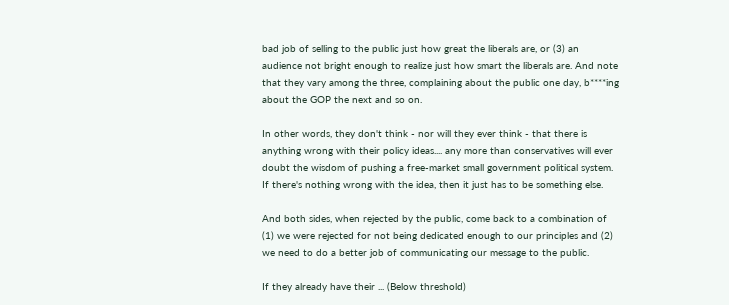bad job of selling to the public just how great the liberals are, or (3) an audience not bright enough to realize just how smart the liberals are. And note that they vary among the three, complaining about the public one day, b****ing about the GOP the next and so on.

In other words, they don't think - nor will they ever think - that there is anything wrong with their policy ideas.... any more than conservatives will ever doubt the wisdom of pushing a free-market small government political system. If there's nothing wrong with the idea, then it just has to be something else.

And both sides, when rejected by the public, come back to a combination of (1) we were rejected for not being dedicated enough to our principles and (2) we need to do a better job of communicating our message to the public.

If they already have their ... (Below threshold)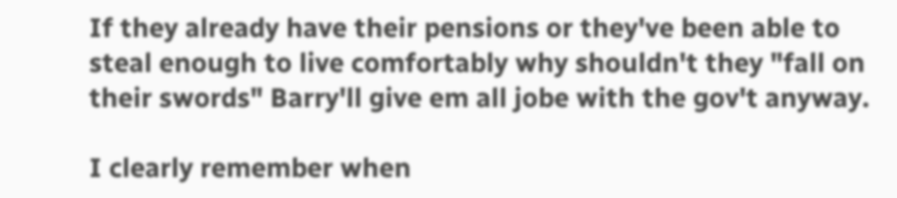If they already have their pensions or they've been able to steal enough to live comfortably why shouldn't they "fall on their swords" Barry'll give em all jobe with the gov't anyway.

I clearly remember when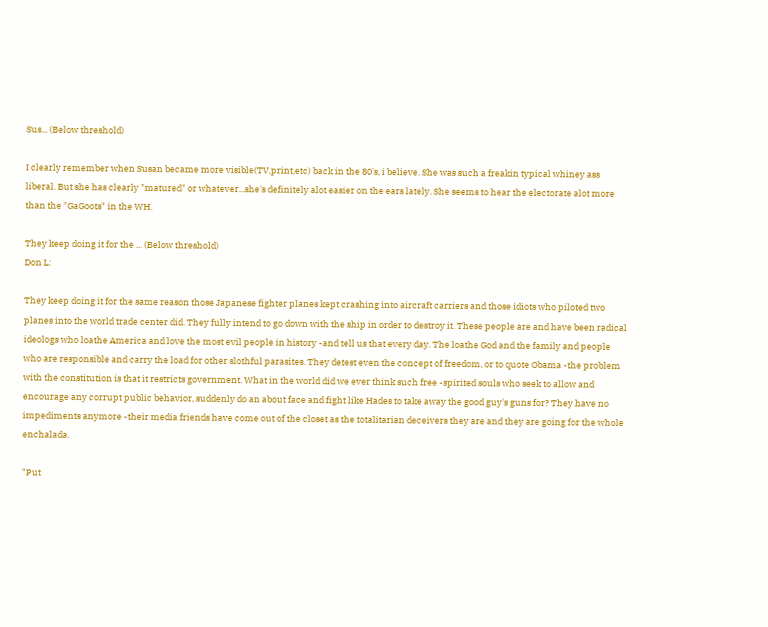Sus... (Below threshold)

I clearly remember when Susan became more visible(TV,print,etc) back in the 80's, i believe. She was such a freakin typical whiney ass liberal. But she has clearly "matured" or whatever...she's definitely alot easier on the ears lately. She seems to hear the electorate alot more than the "GaGoots" in the WH.

They keep doing it for the ... (Below threshold)
Don L:

They keep doing it for the same reason those Japanese fighter planes kept crashing into aircraft carriers and those idiots who piloted two planes into the world trade center did. They fully intend to go down with the ship in order to destroy it. These people are and have been radical ideologs who loathe America and love the most evil people in history -and tell us that every day. The loathe God and the family and people who are responsible and carry the load for other slothful parasites. They detest even the concept of freedom, or to quote Obama -the problem with the constitution is that it restricts government. What in the world did we ever think such free -spirited souls who seek to allow and encourage any corrupt public behavior, suddenly do an about face and fight like Hades to take away the good guy's guns for? They have no impediments anymore -their media friends have come out of the closet as the totalitarian deceivers they are and they are going for the whole enchalada.

"Put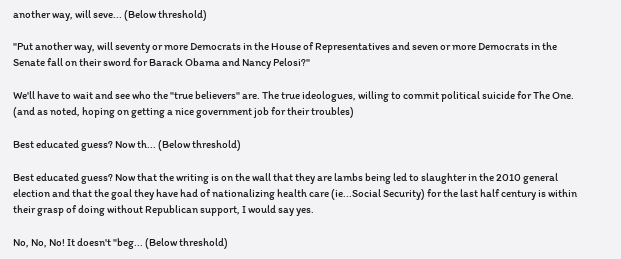another way, will seve... (Below threshold)

"Put another way, will seventy or more Democrats in the House of Representatives and seven or more Democrats in the Senate fall on their sword for Barack Obama and Nancy Pelosi?"

We'll have to wait and see who the "true believers" are. The true ideologues, willing to commit political suicide for The One. (and as noted, hoping on getting a nice government job for their troubles)

Best educated guess? Now th... (Below threshold)

Best educated guess? Now that the writing is on the wall that they are lambs being led to slaughter in the 2010 general election and that the goal they have had of nationalizing health care (ie...Social Security) for the last half century is within their grasp of doing without Republican support, I would say yes.

No, No, No! It doesn't "beg... (Below threshold)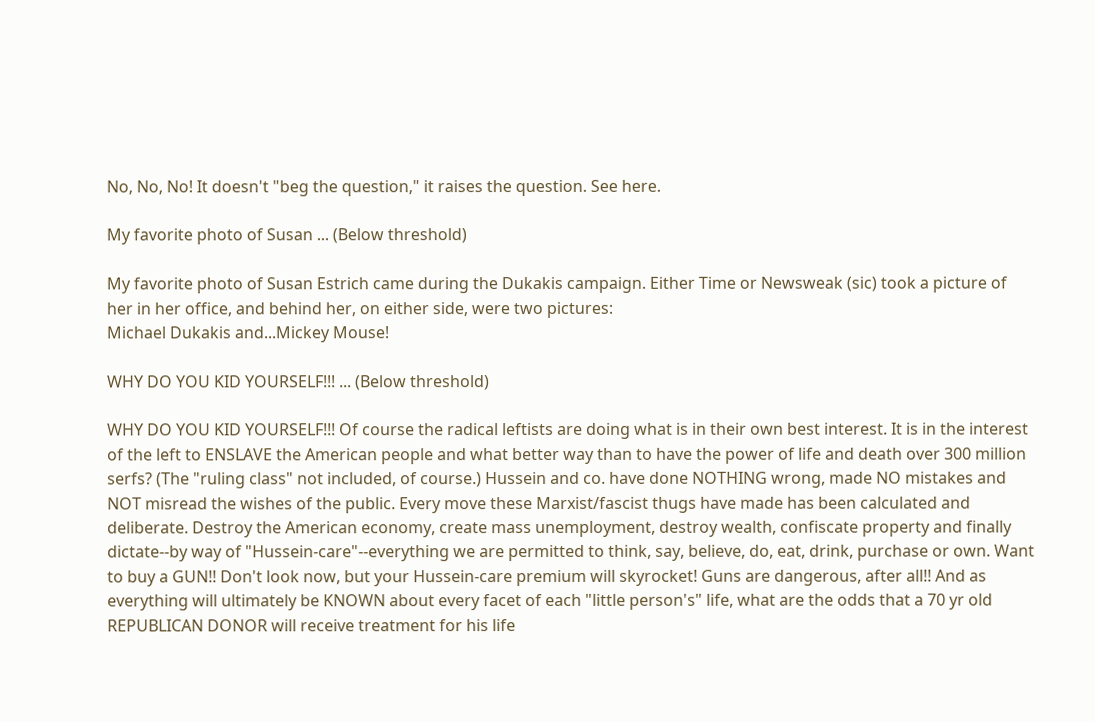No, No, No! It doesn't "beg the question," it raises the question. See here.

My favorite photo of Susan ... (Below threshold)

My favorite photo of Susan Estrich came during the Dukakis campaign. Either Time or Newsweak (sic) took a picture of her in her office, and behind her, on either side, were two pictures:
Michael Dukakis and...Mickey Mouse!

WHY DO YOU KID YOURSELF!!! ... (Below threshold)

WHY DO YOU KID YOURSELF!!! Of course the radical leftists are doing what is in their own best interest. It is in the interest of the left to ENSLAVE the American people and what better way than to have the power of life and death over 300 million serfs? (The "ruling class" not included, of course.) Hussein and co. have done NOTHING wrong, made NO mistakes and NOT misread the wishes of the public. Every move these Marxist/fascist thugs have made has been calculated and deliberate. Destroy the American economy, create mass unemployment, destroy wealth, confiscate property and finally dictate--by way of "Hussein-care"--everything we are permitted to think, say, believe, do, eat, drink, purchase or own. Want to buy a GUN!! Don't look now, but your Hussein-care premium will skyrocket! Guns are dangerous, after all!! And as everything will ultimately be KNOWN about every facet of each "little person's" life, what are the odds that a 70 yr old REPUBLICAN DONOR will receive treatment for his life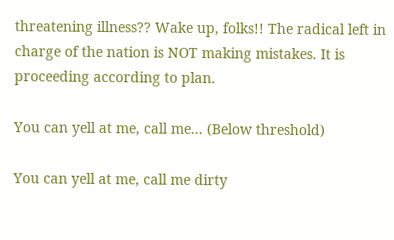threatening illness?? Wake up, folks!! The radical left in charge of the nation is NOT making mistakes. It is proceeding according to plan.

You can yell at me, call me... (Below threshold)

You can yell at me, call me dirty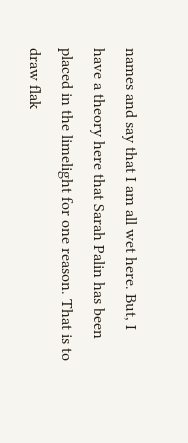names and say that I am all wet here. But, I have a theory here that Sarah Palin has been placed in the limelight for one reason. That is to draw flak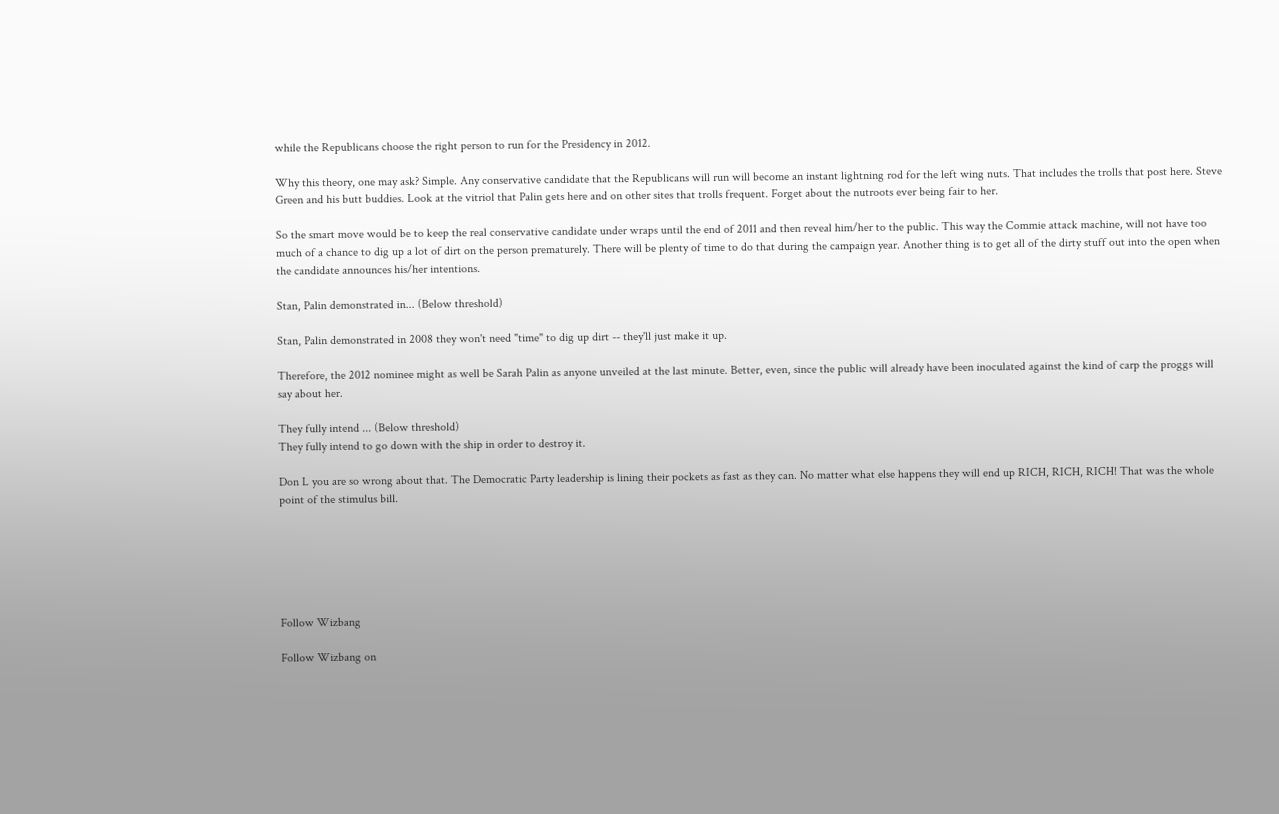while the Republicans choose the right person to run for the Presidency in 2012.

Why this theory, one may ask? Simple. Any conservative candidate that the Republicans will run will become an instant lightning rod for the left wing nuts. That includes the trolls that post here. Steve Green and his butt buddies. Look at the vitriol that Palin gets here and on other sites that trolls frequent. Forget about the nutroots ever being fair to her.

So the smart move would be to keep the real conservative candidate under wraps until the end of 2011 and then reveal him/her to the public. This way the Commie attack machine, will not have too much of a chance to dig up a lot of dirt on the person prematurely. There will be plenty of time to do that during the campaign year. Another thing is to get all of the dirty stuff out into the open when the candidate announces his/her intentions.

Stan, Palin demonstrated in... (Below threshold)

Stan, Palin demonstrated in 2008 they won't need "time" to dig up dirt -- they'll just make it up.

Therefore, the 2012 nominee might as well be Sarah Palin as anyone unveiled at the last minute. Better, even, since the public will already have been inoculated against the kind of carp the proggs will say about her.

They fully intend ... (Below threshold)
They fully intend to go down with the ship in order to destroy it.

Don L you are so wrong about that. The Democratic Party leadership is lining their pockets as fast as they can. No matter what else happens they will end up RICH, RICH, RICH! That was the whole point of the stimulus bill.






Follow Wizbang

Follow Wizbang on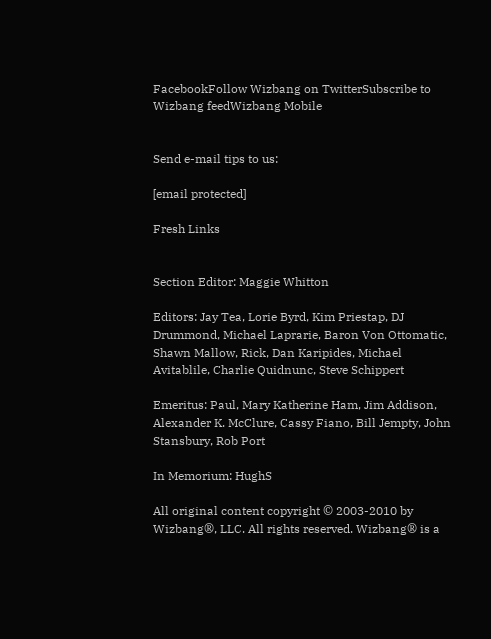FacebookFollow Wizbang on TwitterSubscribe to Wizbang feedWizbang Mobile


Send e-mail tips to us:

[email protected]

Fresh Links


Section Editor: Maggie Whitton

Editors: Jay Tea, Lorie Byrd, Kim Priestap, DJ Drummond, Michael Laprarie, Baron Von Ottomatic, Shawn Mallow, Rick, Dan Karipides, Michael Avitablile, Charlie Quidnunc, Steve Schippert

Emeritus: Paul, Mary Katherine Ham, Jim Addison, Alexander K. McClure, Cassy Fiano, Bill Jempty, John Stansbury, Rob Port

In Memorium: HughS

All original content copyright © 2003-2010 by Wizbang®, LLC. All rights reserved. Wizbang® is a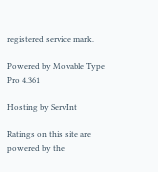registered service mark.

Powered by Movable Type Pro 4.361

Hosting by ServInt

Ratings on this site are powered by the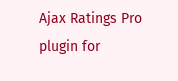Ajax Ratings Pro plugin for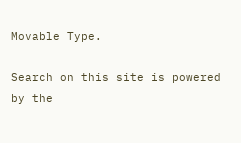Movable Type.

Search on this site is powered by the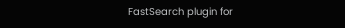FastSearch plugin for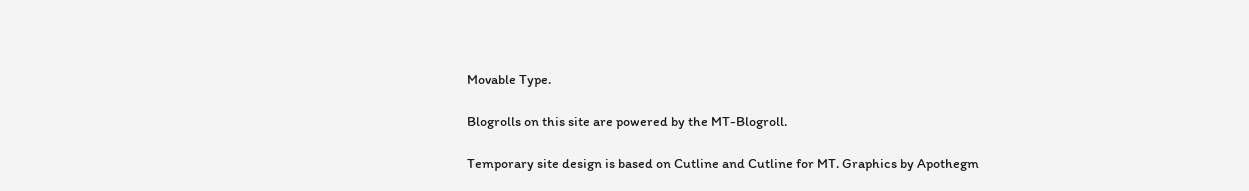Movable Type.

Blogrolls on this site are powered by the MT-Blogroll.

Temporary site design is based on Cutline and Cutline for MT. Graphics by Apothegm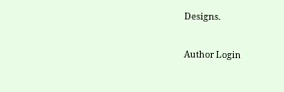Designs.

Author Login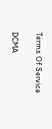Terms Of Service

DCMA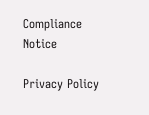Compliance Notice

Privacy Policy